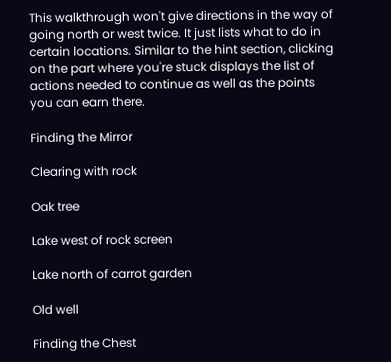This walkthrough won't give directions in the way of going north or west twice. It just lists what to do in certain locations. Similar to the hint section, clicking on the part where you're stuck displays the list of actions needed to continue as well as the points you can earn there.

Finding the Mirror

Clearing with rock

Oak tree

Lake west of rock screen

Lake north of carrot garden

Old well

Finding the Chest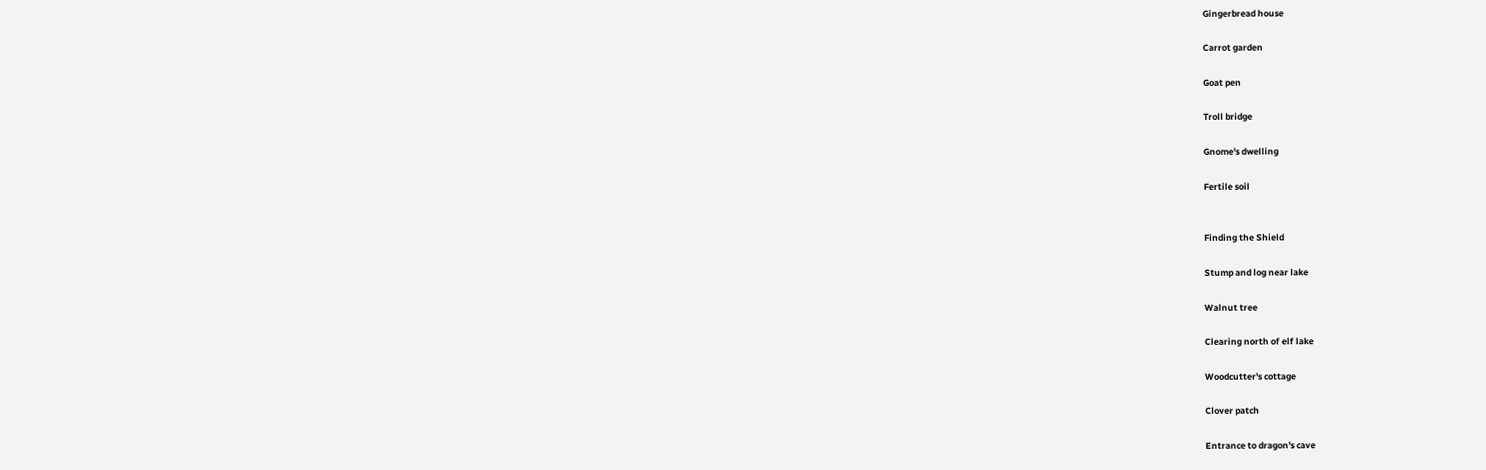Gingerbread house

Carrot garden

Goat pen

Troll bridge

Gnome's dwelling

Fertile soil


Finding the Shield

Stump and log near lake

Walnut tree

Clearing north of elf lake

Woodcutter's cottage

Clover patch

Entrance to dragon's cave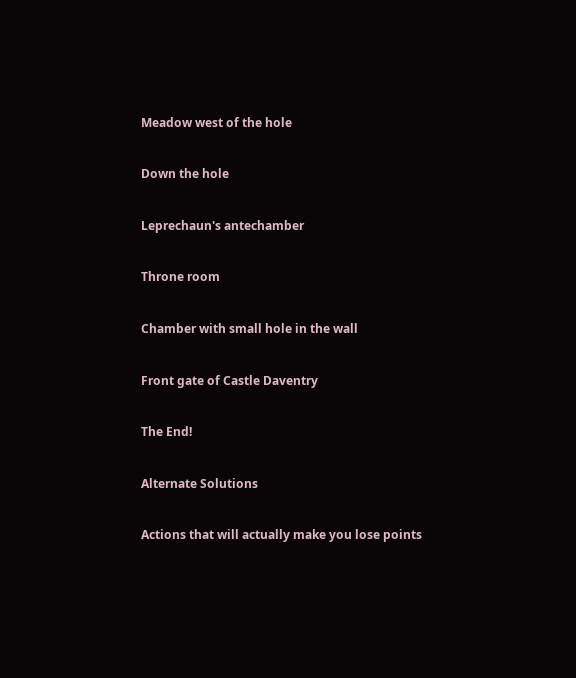Meadow west of the hole

Down the hole

Leprechaun's antechamber

Throne room

Chamber with small hole in the wall

Front gate of Castle Daventry

The End!

Alternate Solutions

Actions that will actually make you lose points